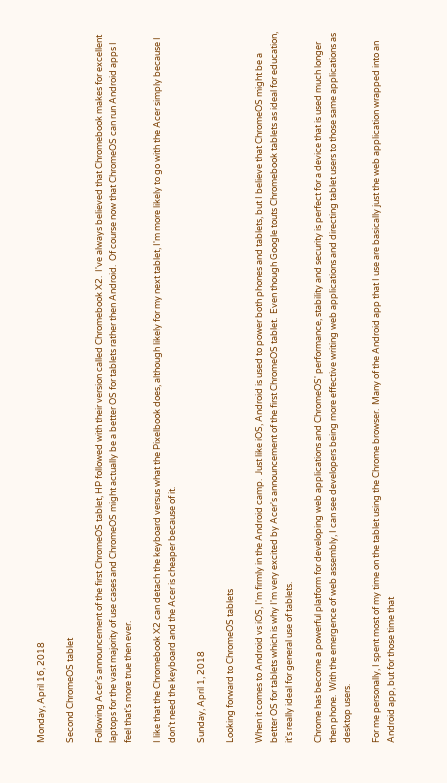Monday, April 16, 2018

Second ChromeOS tablet

Following Acer's announcement of the first ChromeOS tablet, HP followed with their version called Chromebook X2.  I've always believed that Chromebook makes for excellent laptops for the vast majority of use cases and ChromeOS might actually be a better OS for tablets rather then Android.  Of course now that ChromeOS can run Android apps I feel that's more true then ever.

I like that the Chromebook X2 can detach the keyboard versus what the Pixelbook does, although likely for my next tablet, I'm more likely to go with the Acer simply because I don't need the keyboard and the Acer is cheaper because of it.

Sunday, April 1, 2018

Looking forward to ChromeOS tablets

When it comes to Android vs iOS, I'm firmly in the Android camp.  Just like iOS, Android is used to power both phones and tablets, but I believe that ChromeOS might be a better OS for tablets which is why I'm very excited by Acer's announcement of the first ChromeOS tablet.  Even though Google touts Chromebook tablets as ideal for education, it's really ideal for general use of tablets.

Chrome has become a powerful platform for developing web applications and ChromeOS' performance, stability and security is perfect for a device that is used much longer then phone.  With the emergence of web assembly, I can see developers being more effective writing web applications and directing tablet users to those same applications as desktop users.

For me personally, I spent most of my time on the tablet using the Chrome browser.  Many of the Android app that I use are basically just the web application wrapped into an Android app, but for those time that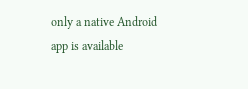only a native Android app is available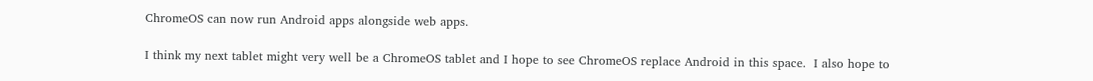ChromeOS can now run Android apps alongside web apps.

I think my next tablet might very well be a ChromeOS tablet and I hope to see ChromeOS replace Android in this space.  I also hope to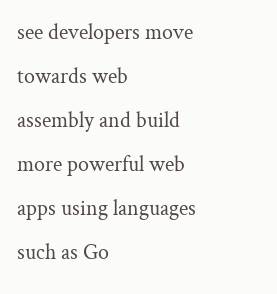see developers move towards web assembly and build more powerful web apps using languages such as Go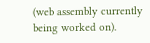(web assembly currently being worked on).